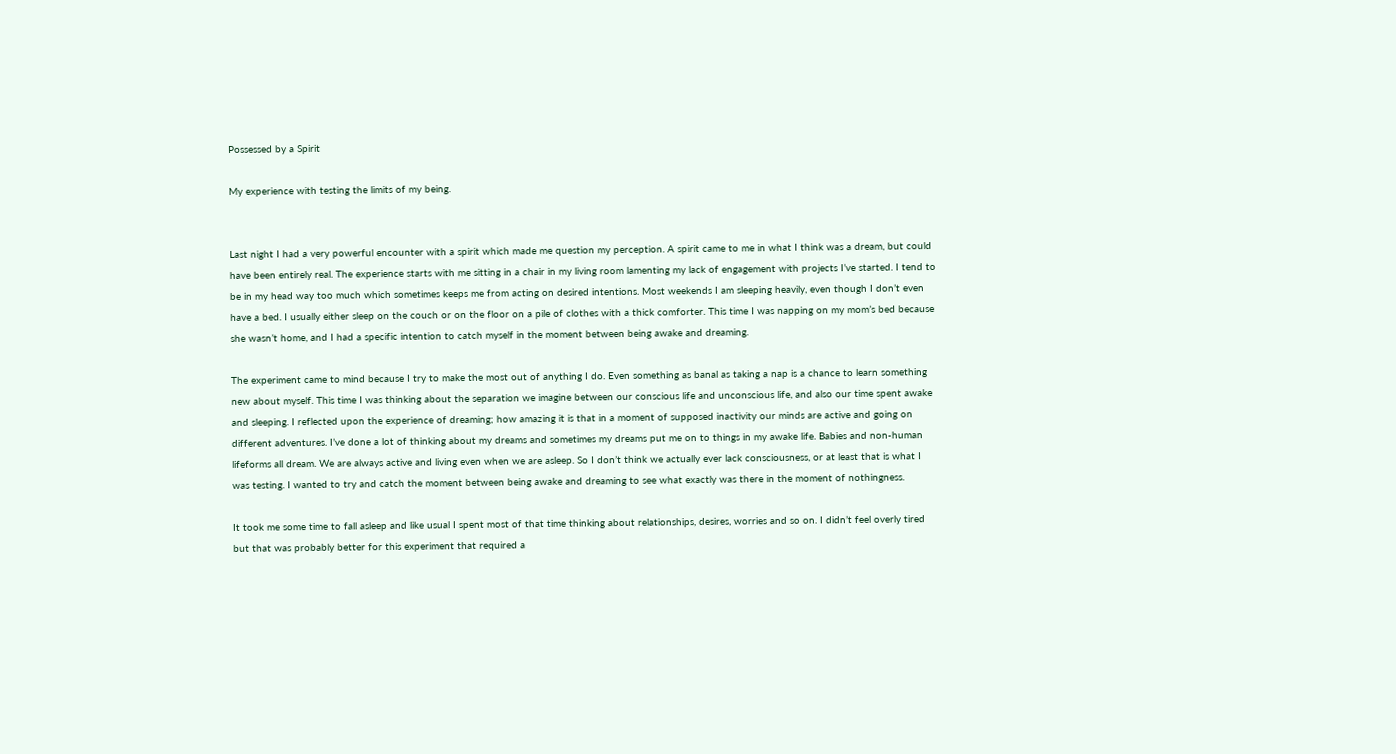Possessed by a Spirit

My experience with testing the limits of my being.


Last night I had a very powerful encounter with a spirit which made me question my perception. A spirit came to me in what I think was a dream, but could have been entirely real. The experience starts with me sitting in a chair in my living room lamenting my lack of engagement with projects I’ve started. I tend to be in my head way too much which sometimes keeps me from acting on desired intentions. Most weekends I am sleeping heavily, even though I don’t even have a bed. I usually either sleep on the couch or on the floor on a pile of clothes with a thick comforter. This time I was napping on my mom’s bed because she wasn’t home, and I had a specific intention to catch myself in the moment between being awake and dreaming.

The experiment came to mind because I try to make the most out of anything I do. Even something as banal as taking a nap is a chance to learn something new about myself. This time I was thinking about the separation we imagine between our conscious life and unconscious life, and also our time spent awake and sleeping. I reflected upon the experience of dreaming; how amazing it is that in a moment of supposed inactivity our minds are active and going on different adventures. I’ve done a lot of thinking about my dreams and sometimes my dreams put me on to things in my awake life. Babies and non-human lifeforms all dream. We are always active and living even when we are asleep. So I don’t think we actually ever lack consciousness, or at least that is what I was testing. I wanted to try and catch the moment between being awake and dreaming to see what exactly was there in the moment of nothingness.

It took me some time to fall asleep and like usual I spent most of that time thinking about relationships, desires, worries and so on. I didn’t feel overly tired but that was probably better for this experiment that required a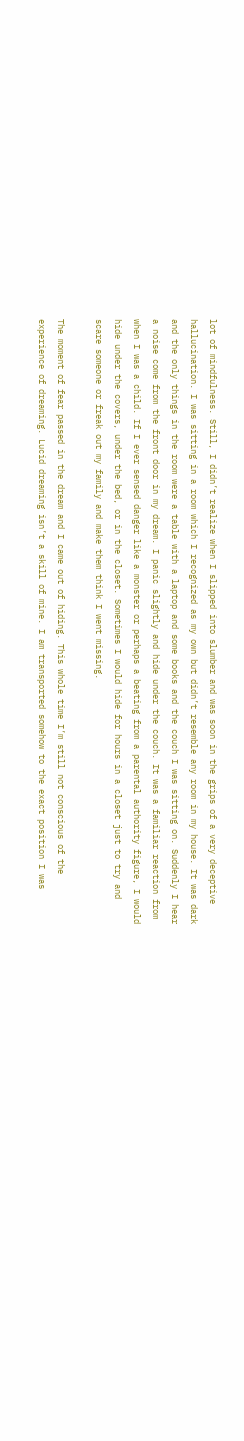lot of mindfulness. Still, I didn’t realize when I slipped into slumber and was soon in the grips of a very deceptive hallucination. I was sitting in a room which I recognized as my own but didn’t resemble any room in my house. It was dark and the only things in the room were a table with a laptop and some books and the couch I was sitting on. Suddenly I hear a noise come from the front door in my dream. I panic slightly and hide under the couch. It was a familiar reaction from when I was a child. If I ever sensed danger like a monster or perhaps a beating from a parental authority figure, I would hide under the covers, under the bed, or in the closet. Sometimes I would hide for hours in a closet just to try and scare someone or freak out my family and make them think I went missing.

The moment of fear passed in the dream and I came out of hiding. This whole time I’m still not conscious of the experience of dreaming. Lucid dreaming isn’t a skill of mine. I am transported somehow to the exact position I was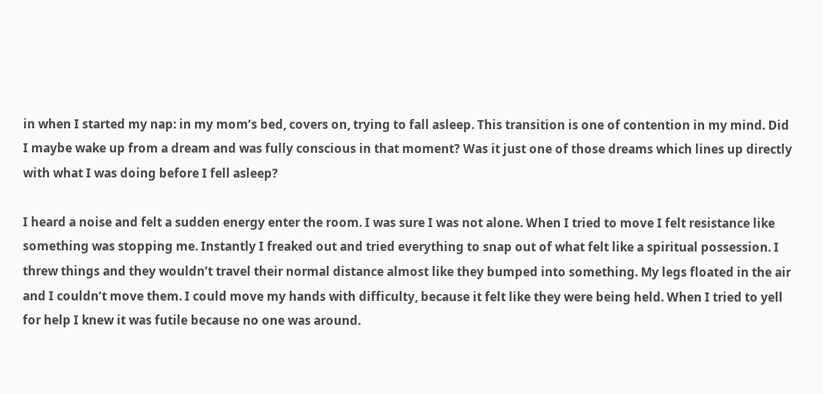in when I started my nap: in my mom’s bed, covers on, trying to fall asleep. This transition is one of contention in my mind. Did I maybe wake up from a dream and was fully conscious in that moment? Was it just one of those dreams which lines up directly with what I was doing before I fell asleep?

I heard a noise and felt a sudden energy enter the room. I was sure I was not alone. When I tried to move I felt resistance like something was stopping me. Instantly I freaked out and tried everything to snap out of what felt like a spiritual possession. I threw things and they wouldn’t travel their normal distance almost like they bumped into something. My legs floated in the air and I couldn’t move them. I could move my hands with difficulty, because it felt like they were being held. When I tried to yell for help I knew it was futile because no one was around.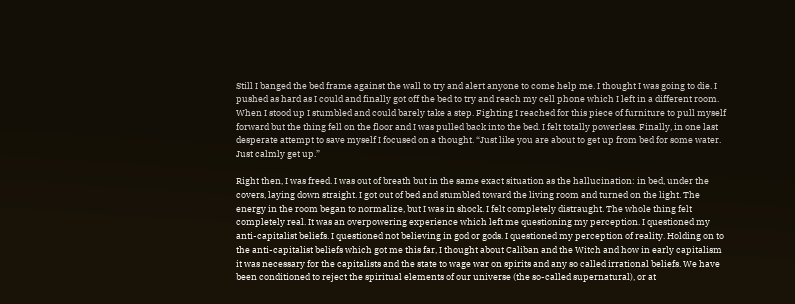Still I banged the bed frame against the wall to try and alert anyone to come help me. I thought I was going to die. I pushed as hard as I could and finally got off the bed to try and reach my cell phone which I left in a different room. When I stood up I stumbled and could barely take a step. Fighting I reached for this piece of furniture to pull myself forward but the thing fell on the floor and I was pulled back into the bed. I felt totally powerless. Finally, in one last desperate attempt to save myself I focused on a thought. “Just like you are about to get up from bed for some water. Just calmly get up.”

Right then, I was freed. I was out of breath but in the same exact situation as the hallucination: in bed, under the covers, laying down straight. I got out of bed and stumbled toward the living room and turned on the light. The energy in the room began to normalize, but I was in shock. I felt completely distraught. The whole thing felt completely real. It was an overpowering experience which left me questioning my perception. I questioned my anti-capitalist beliefs. I questioned not believing in god or gods. I questioned my perception of reality. Holding on to the anti-capitalist beliefs which got me this far, I thought about Caliban and the Witch and how in early capitalism it was necessary for the capitalists and the state to wage war on spirits and any so called irrational beliefs. We have been conditioned to reject the spiritual elements of our universe (the so-called supernatural), or at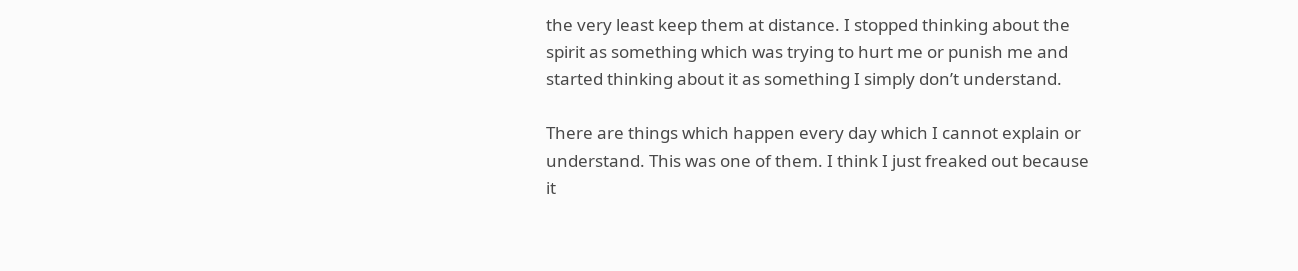the very least keep them at distance. I stopped thinking about the spirit as something which was trying to hurt me or punish me and started thinking about it as something I simply don’t understand.

There are things which happen every day which I cannot explain or understand. This was one of them. I think I just freaked out because it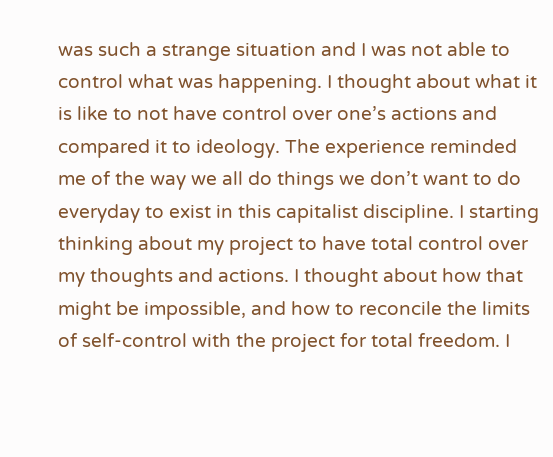was such a strange situation and I was not able to control what was happening. I thought about what it is like to not have control over one’s actions and compared it to ideology. The experience reminded me of the way we all do things we don’t want to do everyday to exist in this capitalist discipline. I starting thinking about my project to have total control over my thoughts and actions. I thought about how that might be impossible, and how to reconcile the limits of self-control with the project for total freedom. I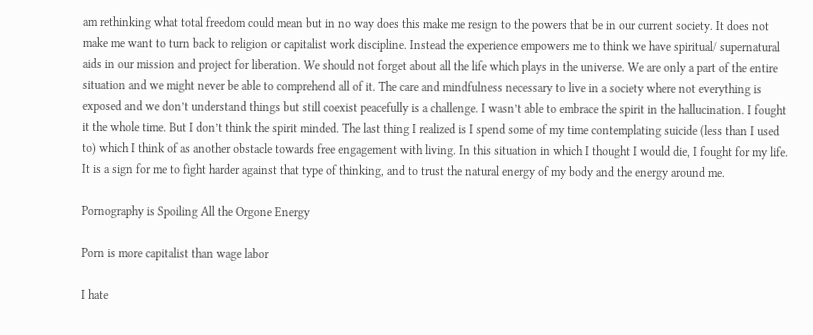am rethinking what total freedom could mean but in no way does this make me resign to the powers that be in our current society. It does not make me want to turn back to religion or capitalist work discipline. Instead the experience empowers me to think we have spiritual/ supernatural aids in our mission and project for liberation. We should not forget about all the life which plays in the universe. We are only a part of the entire situation and we might never be able to comprehend all of it. The care and mindfulness necessary to live in a society where not everything is exposed and we don’t understand things but still coexist peacefully is a challenge. I wasn’t able to embrace the spirit in the hallucination. I fought it the whole time. But I don’t think the spirit minded. The last thing I realized is I spend some of my time contemplating suicide (less than I used to) which I think of as another obstacle towards free engagement with living. In this situation in which I thought I would die, I fought for my life. It is a sign for me to fight harder against that type of thinking, and to trust the natural energy of my body and the energy around me.

Pornography is Spoiling All the Orgone Energy

Porn is more capitalist than wage labor

I hate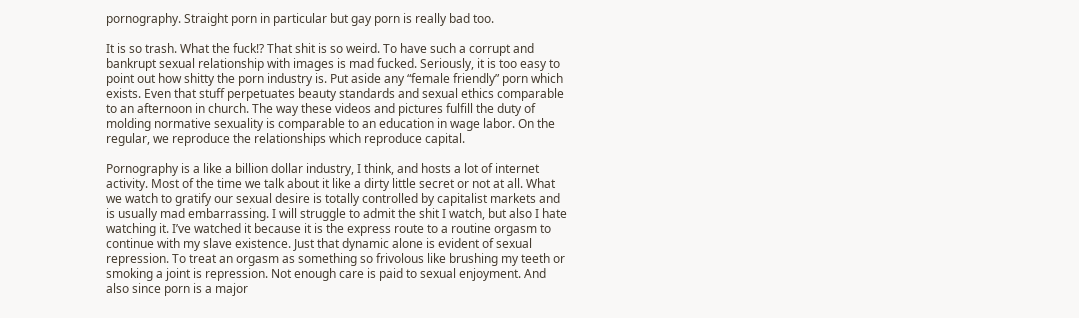pornography. Straight porn in particular but gay porn is really bad too.

It is so trash. What the fuck!? That shit is so weird. To have such a corrupt and bankrupt sexual relationship with images is mad fucked. Seriously, it is too easy to point out how shitty the porn industry is. Put aside any “female friendly” porn which exists. Even that stuff perpetuates beauty standards and sexual ethics comparable to an afternoon in church. The way these videos and pictures fulfill the duty of molding normative sexuality is comparable to an education in wage labor. On the regular, we reproduce the relationships which reproduce capital.

Pornography is a like a billion dollar industry, I think, and hosts a lot of internet activity. Most of the time we talk about it like a dirty little secret or not at all. What we watch to gratify our sexual desire is totally controlled by capitalist markets and is usually mad embarrassing. I will struggle to admit the shit I watch, but also I hate watching it. I’ve watched it because it is the express route to a routine orgasm to continue with my slave existence. Just that dynamic alone is evident of sexual repression. To treat an orgasm as something so frivolous like brushing my teeth or smoking a joint is repression. Not enough care is paid to sexual enjoyment. And also since porn is a major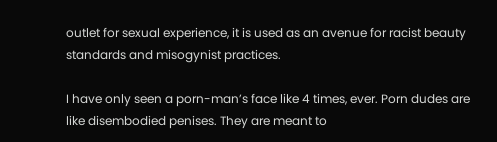outlet for sexual experience, it is used as an avenue for racist beauty standards and misogynist practices.

I have only seen a porn-man’s face like 4 times, ever. Porn dudes are like disembodied penises. They are meant to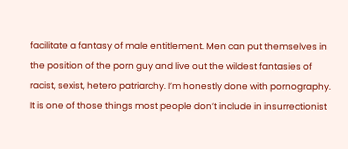facilitate a fantasy of male entitlement. Men can put themselves in the position of the porn guy and live out the wildest fantasies of racist, sexist, hetero patriarchy. I’m honestly done with pornography. It is one of those things most people don’t include in insurrectionist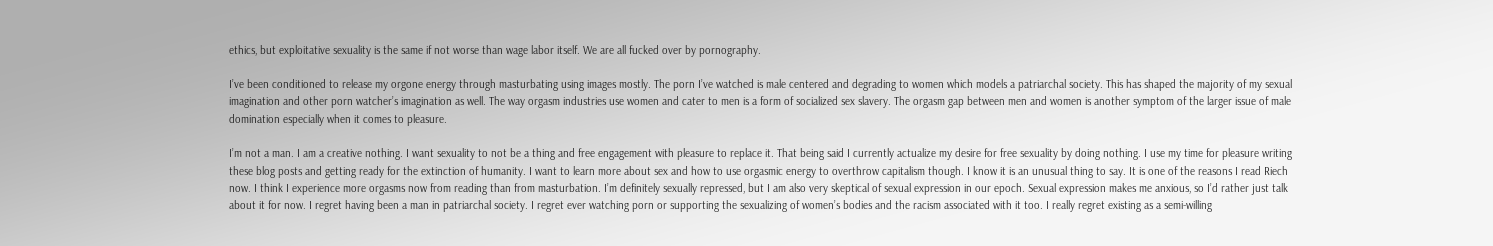ethics, but exploitative sexuality is the same if not worse than wage labor itself. We are all fucked over by pornography.

I’ve been conditioned to release my orgone energy through masturbating using images mostly. The porn I’ve watched is male centered and degrading to women which models a patriarchal society. This has shaped the majority of my sexual imagination and other porn watcher’s imagination as well. The way orgasm industries use women and cater to men is a form of socialized sex slavery. The orgasm gap between men and women is another symptom of the larger issue of male domination especially when it comes to pleasure.

I’m not a man. I am a creative nothing. I want sexuality to not be a thing and free engagement with pleasure to replace it. That being said I currently actualize my desire for free sexuality by doing nothing. I use my time for pleasure writing these blog posts and getting ready for the extinction of humanity. I want to learn more about sex and how to use orgasmic energy to overthrow capitalism though. I know it is an unusual thing to say. It is one of the reasons I read Riech now. I think I experience more orgasms now from reading than from masturbation. I’m definitely sexually repressed, but I am also very skeptical of sexual expression in our epoch. Sexual expression makes me anxious, so I’d rather just talk about it for now. I regret having been a man in patriarchal society. I regret ever watching porn or supporting the sexualizing of women’s bodies and the racism associated with it too. I really regret existing as a semi-willing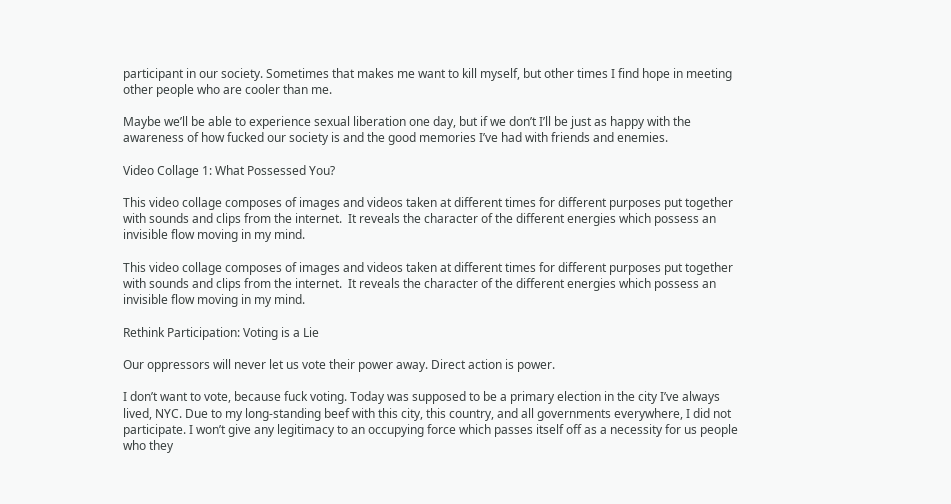participant in our society. Sometimes that makes me want to kill myself, but other times I find hope in meeting other people who are cooler than me.

Maybe we’ll be able to experience sexual liberation one day, but if we don’t I’ll be just as happy with the awareness of how fucked our society is and the good memories I’ve had with friends and enemies.

Video Collage 1: What Possessed You?

This video collage composes of images and videos taken at different times for different purposes put together with sounds and clips from the internet.  It reveals the character of the different energies which possess an invisible flow moving in my mind.

This video collage composes of images and videos taken at different times for different purposes put together with sounds and clips from the internet.  It reveals the character of the different energies which possess an invisible flow moving in my mind.

Rethink Participation: Voting is a Lie

Our oppressors will never let us vote their power away. Direct action is power.

I don’t want to vote, because fuck voting. Today was supposed to be a primary election in the city I’ve always lived, NYC. Due to my long-standing beef with this city, this country, and all governments everywhere, I did not participate. I won’t give any legitimacy to an occupying force which passes itself off as a necessity for us people who they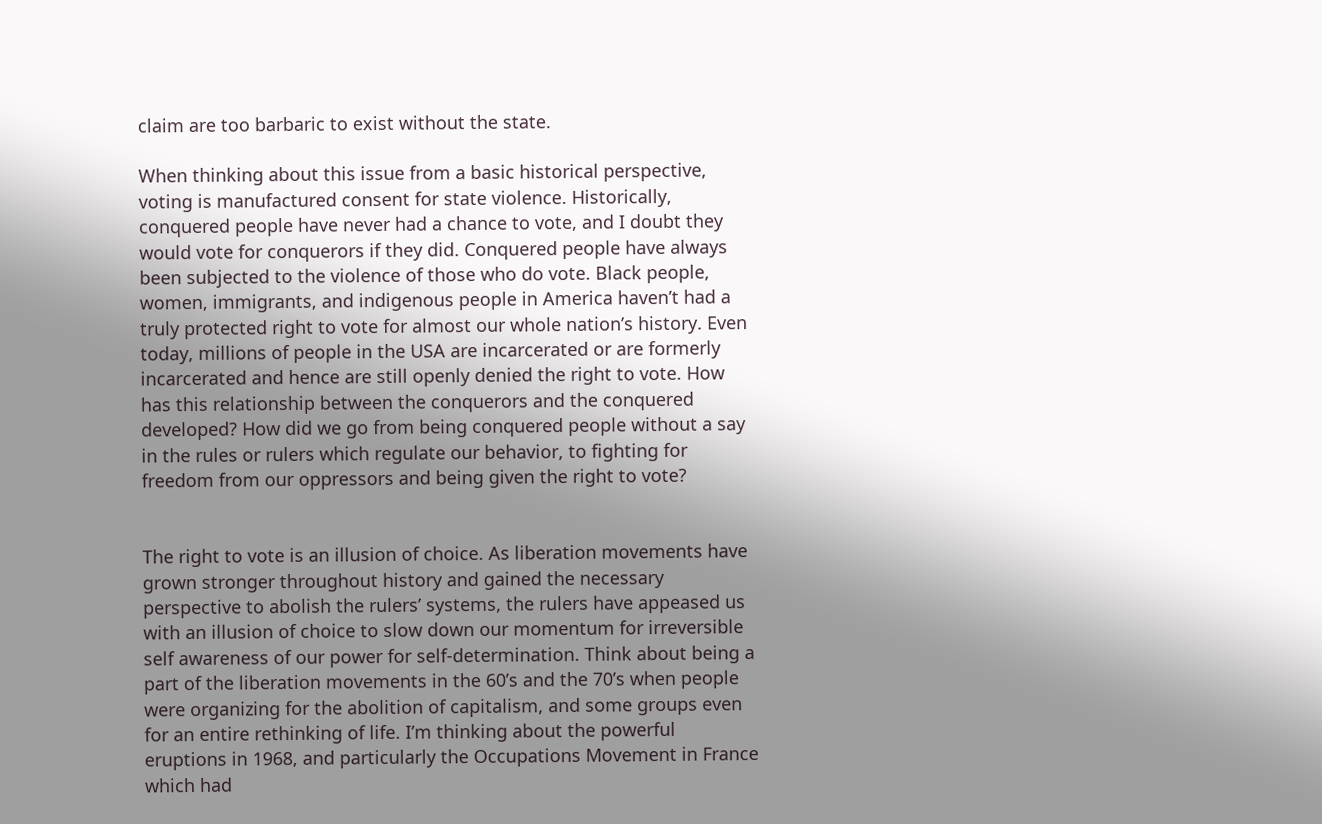claim are too barbaric to exist without the state.

When thinking about this issue from a basic historical perspective, voting is manufactured consent for state violence. Historically, conquered people have never had a chance to vote, and I doubt they would vote for conquerors if they did. Conquered people have always been subjected to the violence of those who do vote. Black people, women, immigrants, and indigenous people in America haven’t had a truly protected right to vote for almost our whole nation’s history. Even today, millions of people in the USA are incarcerated or are formerly incarcerated and hence are still openly denied the right to vote. How has this relationship between the conquerors and the conquered developed? How did we go from being conquered people without a say in the rules or rulers which regulate our behavior, to fighting for freedom from our oppressors and being given the right to vote?


The right to vote is an illusion of choice. As liberation movements have grown stronger throughout history and gained the necessary perspective to abolish the rulers’ systems, the rulers have appeased us with an illusion of choice to slow down our momentum for irreversible self awareness of our power for self-determination. Think about being a part of the liberation movements in the 60’s and the 70’s when people were organizing for the abolition of capitalism, and some groups even for an entire rethinking of life. I’m thinking about the powerful eruptions in 1968, and particularly the Occupations Movement in France which had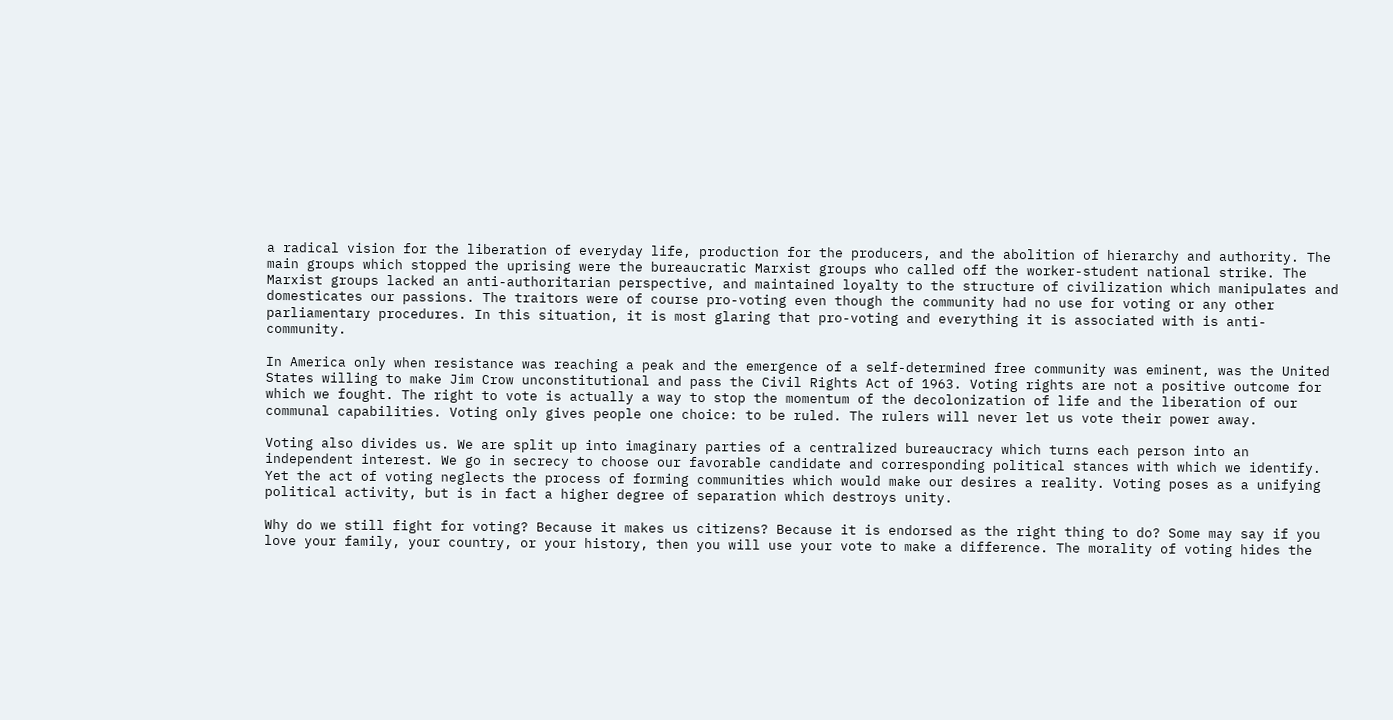a radical vision for the liberation of everyday life, production for the producers, and the abolition of hierarchy and authority. The main groups which stopped the uprising were the bureaucratic Marxist groups who called off the worker-student national strike. The Marxist groups lacked an anti-authoritarian perspective, and maintained loyalty to the structure of civilization which manipulates and domesticates our passions. The traitors were of course pro-voting even though the community had no use for voting or any other parliamentary procedures. In this situation, it is most glaring that pro-voting and everything it is associated with is anti-community.

In America only when resistance was reaching a peak and the emergence of a self-determined free community was eminent, was the United States willing to make Jim Crow unconstitutional and pass the Civil Rights Act of 1963. Voting rights are not a positive outcome for which we fought. The right to vote is actually a way to stop the momentum of the decolonization of life and the liberation of our communal capabilities. Voting only gives people one choice: to be ruled. The rulers will never let us vote their power away.

Voting also divides us. We are split up into imaginary parties of a centralized bureaucracy which turns each person into an independent interest. We go in secrecy to choose our favorable candidate and corresponding political stances with which we identify. Yet the act of voting neglects the process of forming communities which would make our desires a reality. Voting poses as a unifying political activity, but is in fact a higher degree of separation which destroys unity.

Why do we still fight for voting? Because it makes us citizens? Because it is endorsed as the right thing to do? Some may say if you love your family, your country, or your history, then you will use your vote to make a difference. The morality of voting hides the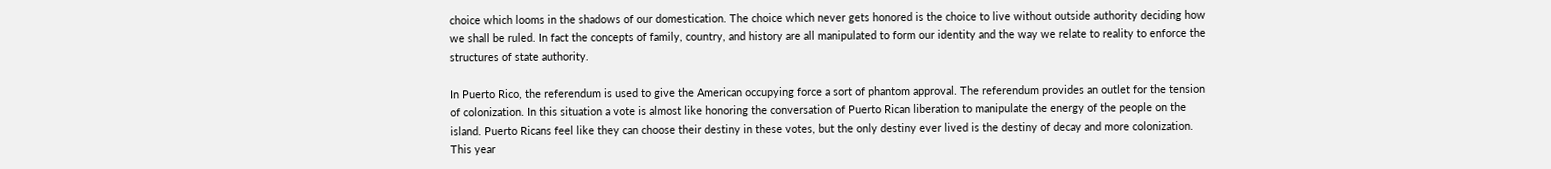choice which looms in the shadows of our domestication. The choice which never gets honored is the choice to live without outside authority deciding how we shall be ruled. In fact the concepts of family, country, and history are all manipulated to form our identity and the way we relate to reality to enforce the structures of state authority.

In Puerto Rico, the referendum is used to give the American occupying force a sort of phantom approval. The referendum provides an outlet for the tension of colonization. In this situation a vote is almost like honoring the conversation of Puerto Rican liberation to manipulate the energy of the people on the island. Puerto Ricans feel like they can choose their destiny in these votes, but the only destiny ever lived is the destiny of decay and more colonization. This year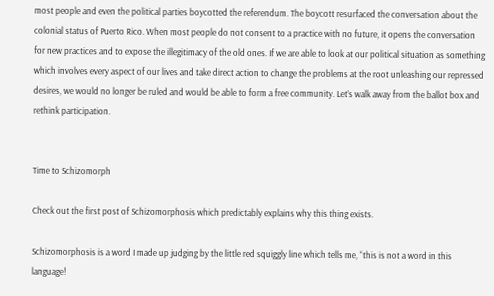most people and even the political parties boycotted the referendum. The boycott resurfaced the conversation about the colonial status of Puerto Rico. When most people do not consent to a practice with no future, it opens the conversation for new practices and to expose the illegitimacy of the old ones. If we are able to look at our political situation as something which involves every aspect of our lives and take direct action to change the problems at the root unleashing our repressed desires, we would no longer be ruled and would be able to form a free community. Let’s walk away from the ballot box and rethink participation.


Time to Schizomorph

Check out the first post of Schizomorphosis which predictably explains why this thing exists.

Schizomorphosis is a word I made up judging by the little red squiggly line which tells me, “this is not a word in this language!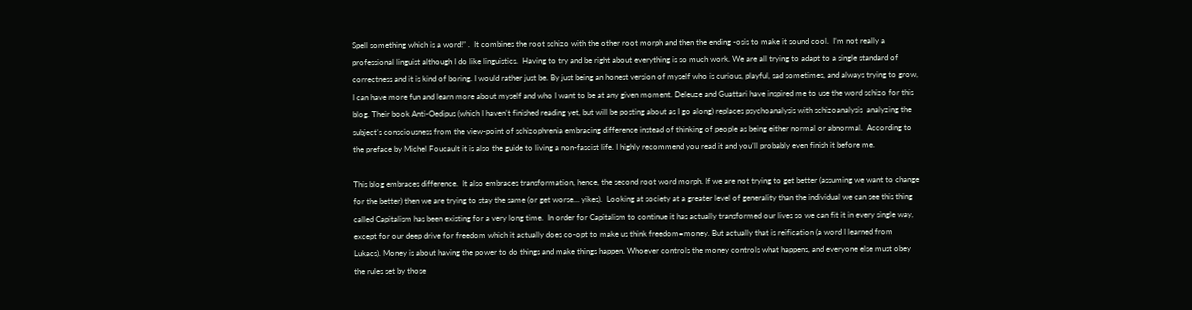Spell something which is a word!” .  It combines the root schizo with the other root morph and then the ending -osis to make it sound cool.  I’m not really a professional linguist although I do like linguistics.  Having to try and be right about everything is so much work. We are all trying to adapt to a single standard of correctness and it is kind of boring. I would rather just be. By just being an honest version of myself who is curious, playful, sad sometimes, and always trying to grow, I can have more fun and learn more about myself and who I want to be at any given moment. Deleuze and Guattari have inspired me to use the word schizo for this blog. Their book Anti-Oedipus (which I haven’t finished reading yet, but will be posting about as I go along) replaces psychoanalysis with schizoanalysis  analyzing the subject’s consciousness from the view-point of schizophrenia embracing difference instead of thinking of people as being either normal or abnormal.  According to the preface by Michel Foucault it is also the guide to living a non-fascist life. I highly recommend you read it and you’ll probably even finish it before me.

This blog embraces difference.  It also embraces transformation, hence, the second root word morph. If we are not trying to get better (assuming we want to change for the better) then we are trying to stay the same (or get worse… yikes).  Looking at society at a greater level of generality than the individual we can see this thing called Capitalism has been existing for a very long time.  In order for Capitalism to continue it has actually transformed our lives so we can fit it in every single way, except for our deep drive for freedom which it actually does co-opt to make us think freedom=money. But actually that is reification (a word I learned from Lukacs). Money is about having the power to do things and make things happen. Whoever controls the money controls what happens, and everyone else must obey the rules set by those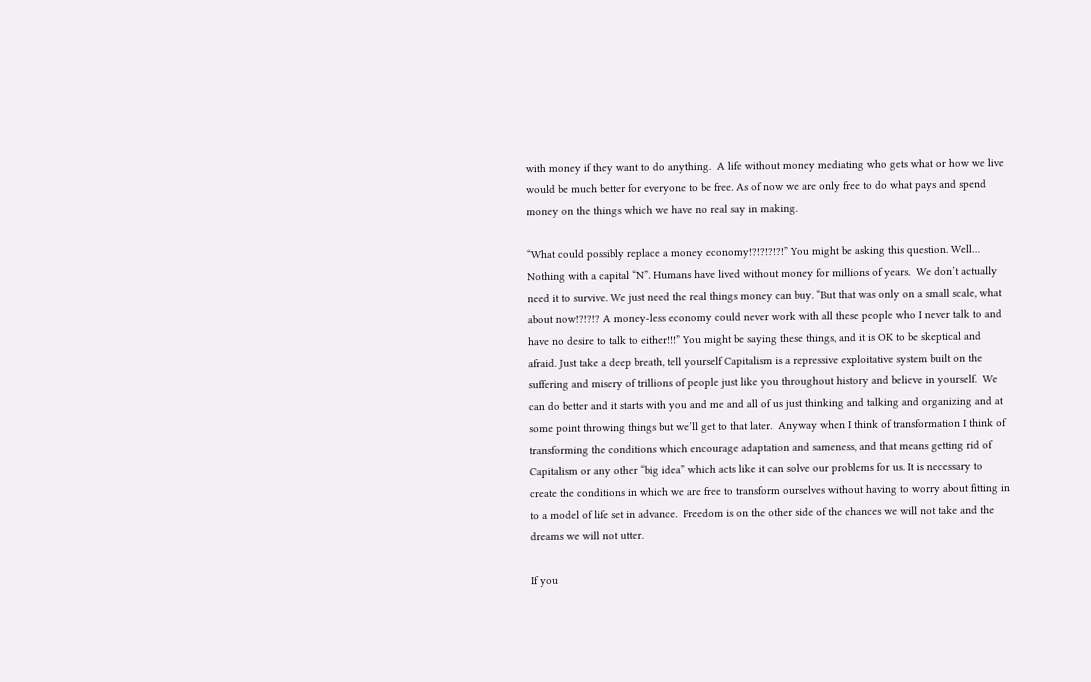with money if they want to do anything.  A life without money mediating who gets what or how we live would be much better for everyone to be free. As of now we are only free to do what pays and spend money on the things which we have no real say in making.

“What could possibly replace a money economy!?!?!?!?!” You might be asking this question. Well… Nothing with a capital “N”. Humans have lived without money for millions of years.  We don’t actually need it to survive. We just need the real things money can buy. “But that was only on a small scale, what about now!?!?!? A money-less economy could never work with all these people who I never talk to and have no desire to talk to either!!!” You might be saying these things, and it is OK to be skeptical and afraid. Just take a deep breath, tell yourself Capitalism is a repressive exploitative system built on the suffering and misery of trillions of people just like you throughout history and believe in yourself.  We can do better and it starts with you and me and all of us just thinking and talking and organizing and at some point throwing things but we’ll get to that later.  Anyway when I think of transformation I think of transforming the conditions which encourage adaptation and sameness, and that means getting rid of Capitalism or any other “big idea” which acts like it can solve our problems for us. It is necessary to create the conditions in which we are free to transform ourselves without having to worry about fitting in to a model of life set in advance.  Freedom is on the other side of the chances we will not take and the dreams we will not utter.

If you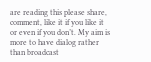are reading this please share, comment, like it if you like it or even if you don’t. My aim is more to have dialog rather than broadcast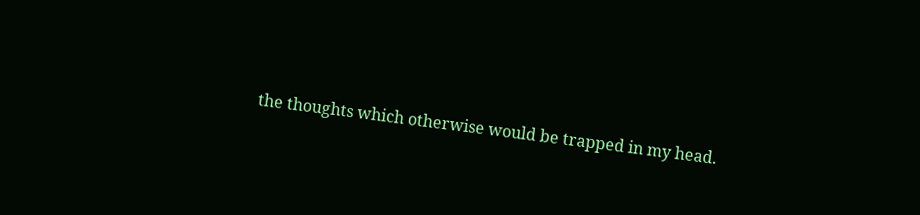the thoughts which otherwise would be trapped in my head.